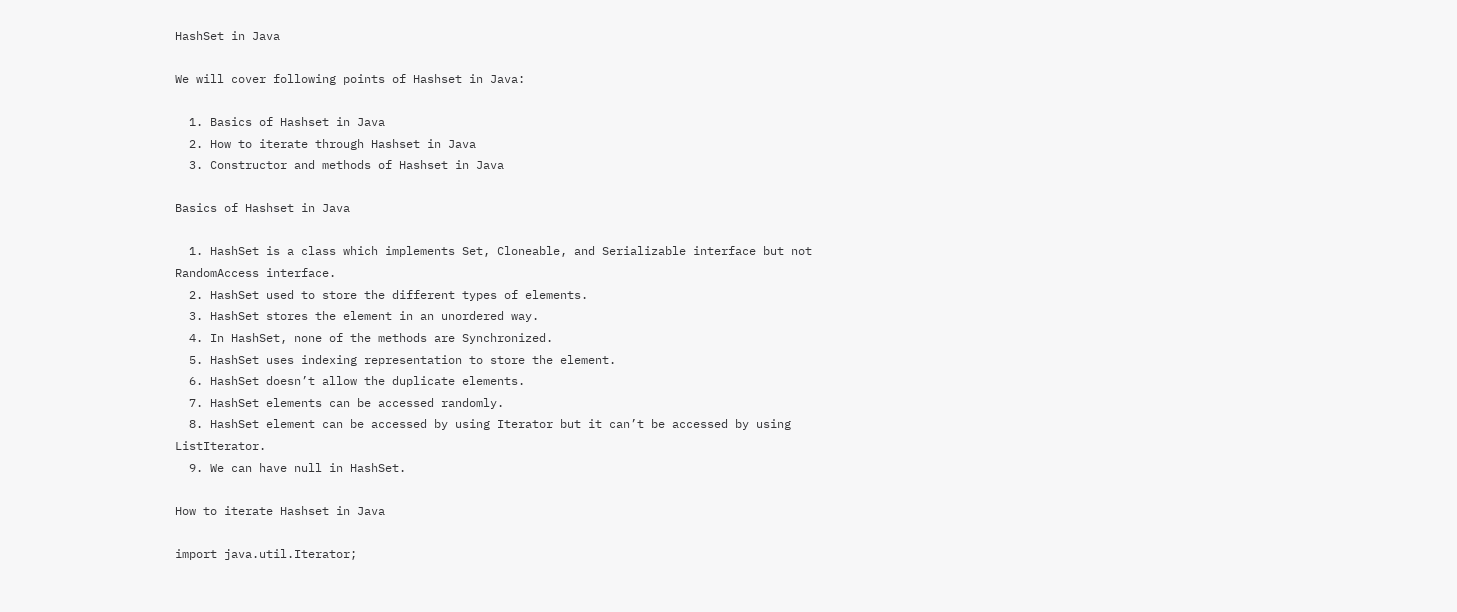HashSet in Java

We will cover following points of Hashset in Java:

  1. Basics of Hashset in Java
  2. How to iterate through Hashset in Java
  3. Constructor and methods of Hashset in Java

Basics of Hashset in Java

  1. HashSet is a class which implements Set, Cloneable, and Serializable interface but not RandomAccess interface.
  2. HashSet used to store the different types of elements.
  3. HashSet stores the element in an unordered way.
  4. In HashSet, none of the methods are Synchronized.
  5. HashSet uses indexing representation to store the element.
  6. HashSet doesn’t allow the duplicate elements.
  7. HashSet elements can be accessed randomly.
  8. HashSet element can be accessed by using Iterator but it can’t be accessed by using ListIterator.
  9. We can have null in HashSet.

How to iterate Hashset in Java

import java.util.Iterator;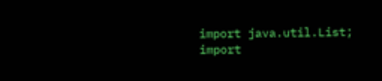import java.util.List;
import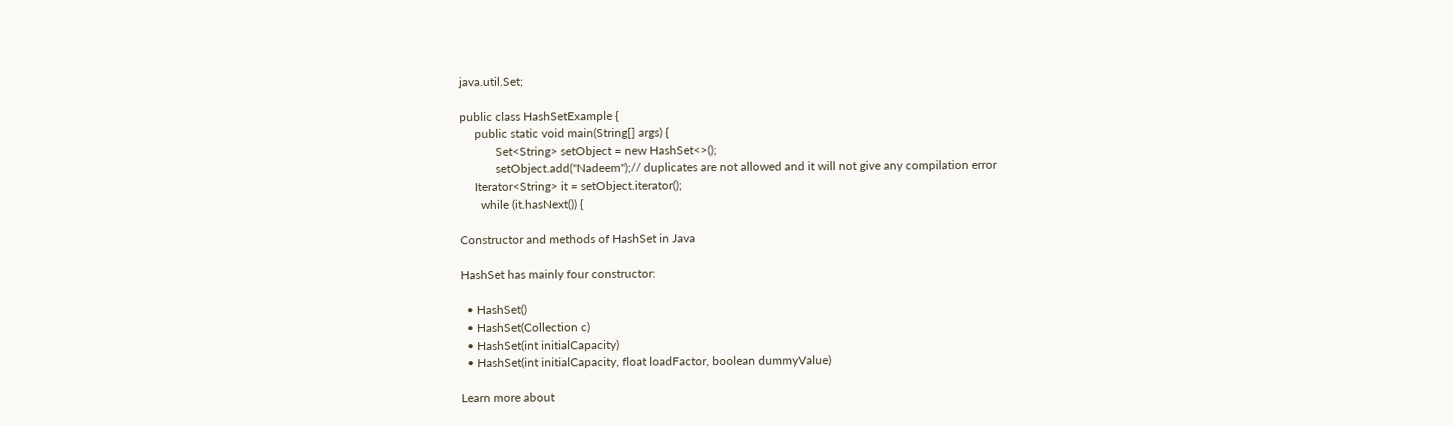java.util.Set;

public class HashSetExample {
     public static void main(String[] args) {
            Set<String> setObject = new HashSet<>();
            setObject.add("Nadeem");// duplicates are not allowed and it will not give any compilation error
     Iterator<String> it = setObject.iterator();
       while (it.hasNext()) {

Constructor and methods of HashSet in Java

HashSet has mainly four constructor:

  • HashSet()
  • HashSet(Collection c)
  • HashSet(int initialCapacity)
  • HashSet(int initialCapacity, float loadFactor, boolean dummyValue)

Learn more about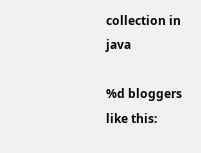collection in java

%d bloggers like this: